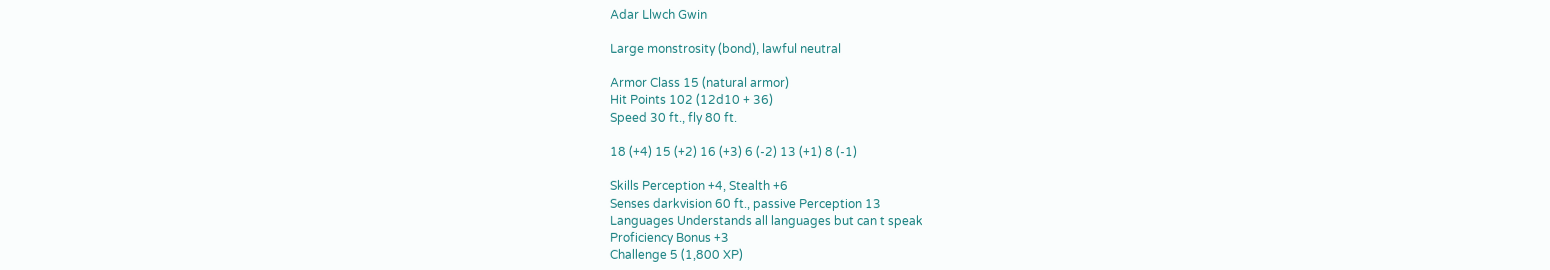Adar Llwch Gwin

Large monstrosity (bond), lawful neutral

Armor Class 15 (natural armor)
Hit Points 102 (12d10 + 36)
Speed 30 ft., fly 80 ft.

18 (+4) 15 (+2) 16 (+3) 6 (-2) 13 (+1) 8 (-1)

Skills Perception +4, Stealth +6
Senses darkvision 60 ft., passive Perception 13
Languages Understands all languages but can t speak
Proficiency Bonus +3
Challenge 5 (1,800 XP)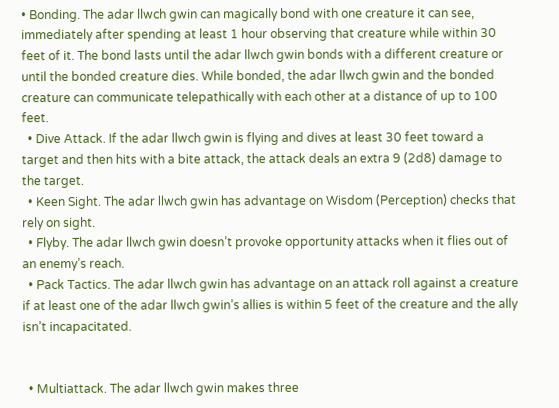• Bonding. The adar llwch gwin can magically bond with one creature it can see, immediately after spending at least 1 hour observing that creature while within 30 feet of it. The bond lasts until the adar llwch gwin bonds with a different creature or until the bonded creature dies. While bonded, the adar llwch gwin and the bonded creature can communicate telepathically with each other at a distance of up to 100 feet.
  • Dive Attack. If the adar llwch gwin is flying and dives at least 30 feet toward a target and then hits with a bite attack, the attack deals an extra 9 (2d8) damage to the target.
  • Keen Sight. The adar llwch gwin has advantage on Wisdom (Perception) checks that rely on sight.
  • Flyby. The adar llwch gwin doesn’t provoke opportunity attacks when it flies out of an enemy’s reach.
  • Pack Tactics. The adar llwch gwin has advantage on an attack roll against a creature if at least one of the adar llwch gwin’s allies is within 5 feet of the creature and the ally isn’t incapacitated.


  • Multiattack. The adar llwch gwin makes three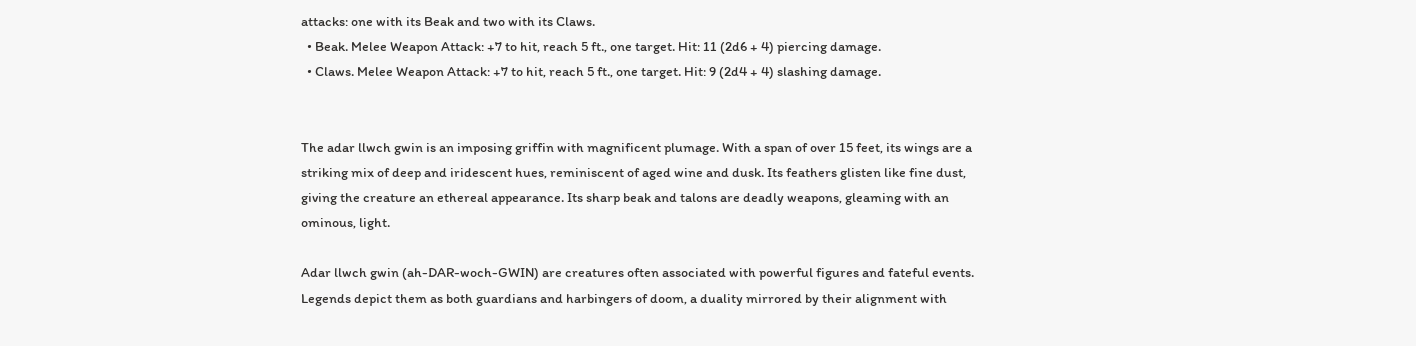attacks: one with its Beak and two with its Claws.
  • Beak. Melee Weapon Attack: +7 to hit, reach 5 ft., one target. Hit: 11 (2d6 + 4) piercing damage.
  • Claws. Melee Weapon Attack: +7 to hit, reach 5 ft., one target. Hit: 9 (2d4 + 4) slashing damage.


The adar llwch gwin is an imposing griffin with magnificent plumage. With a span of over 15 feet, its wings are a striking mix of deep and iridescent hues, reminiscent of aged wine and dusk. Its feathers glisten like fine dust, giving the creature an ethereal appearance. Its sharp beak and talons are deadly weapons, gleaming with an ominous, light.

Adar llwch gwin (ah-DAR-woch-GWIN) are creatures often associated with powerful figures and fateful events. Legends depict them as both guardians and harbingers of doom, a duality mirrored by their alignment with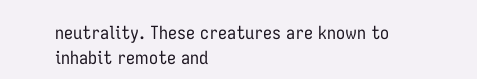neutrality. These creatures are known to inhabit remote and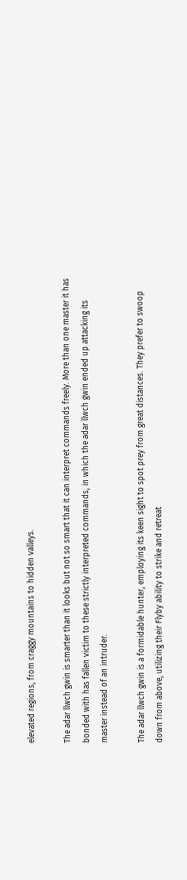elevated regions, from craggy mountains to hidden valleys.

The adar llwch gwin is smarter than it looks but not so smart that it can interpret commands freely. More than one master it has bonded with has fallen victim to these strictly interpreted commands, in which the adar llwch gwin ended up attacking its master instead of an intruder.

The adar llwch gwin is a formidable hunter, employing its keen sight to spot prey from great distances. They prefer to swoop down from above, utilizing their Flyby ability to strike and retreat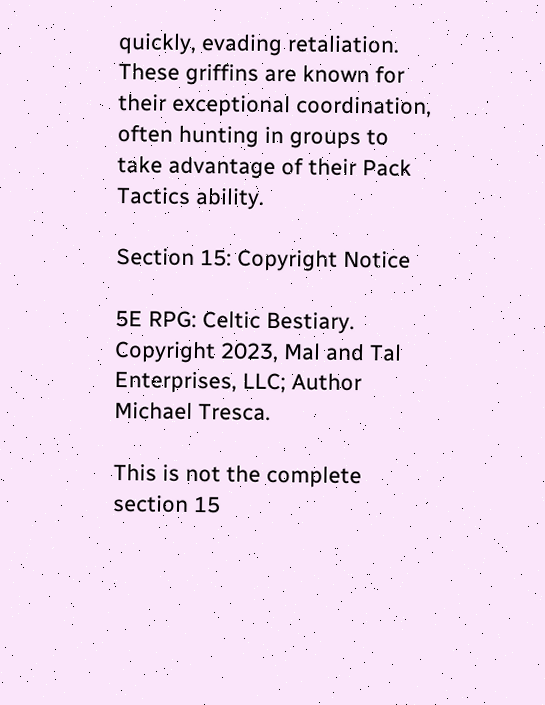quickly, evading retaliation. These griffins are known for their exceptional coordination, often hunting in groups to take advantage of their Pack Tactics ability.

Section 15: Copyright Notice

5E RPG: Celtic Bestiary. Copyright 2023, Mal and Tal Enterprises, LLC; Author Michael Tresca.

This is not the complete section 15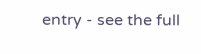entry - see the full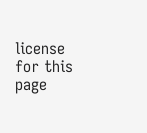license for this page